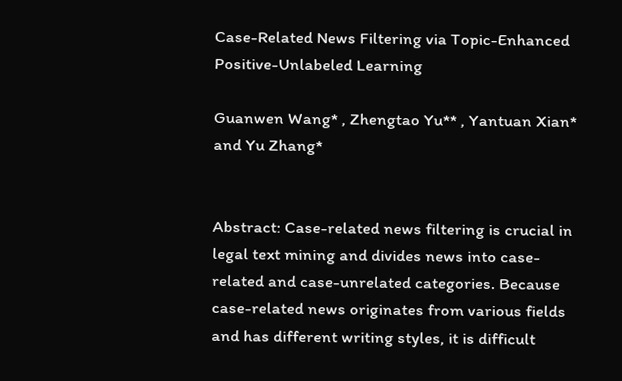Case-Related News Filtering via Topic-Enhanced Positive-Unlabeled Learning

Guanwen Wang* , Zhengtao Yu** , Yantuan Xian* and Yu Zhang*


Abstract: Case-related news filtering is crucial in legal text mining and divides news into case-related and case-unrelated categories. Because case-related news originates from various fields and has different writing styles, it is difficult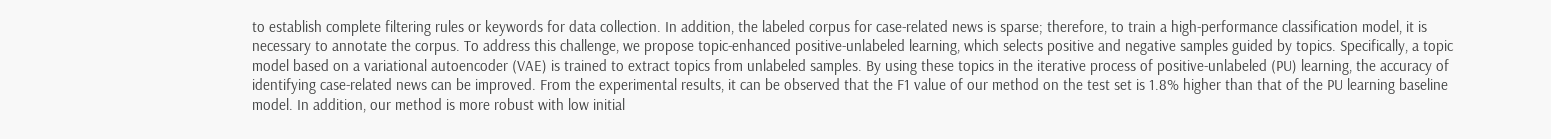to establish complete filtering rules or keywords for data collection. In addition, the labeled corpus for case-related news is sparse; therefore, to train a high-performance classification model, it is necessary to annotate the corpus. To address this challenge, we propose topic-enhanced positive-unlabeled learning, which selects positive and negative samples guided by topics. Specifically, a topic model based on a variational autoencoder (VAE) is trained to extract topics from unlabeled samples. By using these topics in the iterative process of positive-unlabeled (PU) learning, the accuracy of identifying case-related news can be improved. From the experimental results, it can be observed that the F1 value of our method on the test set is 1.8% higher than that of the PU learning baseline model. In addition, our method is more robust with low initial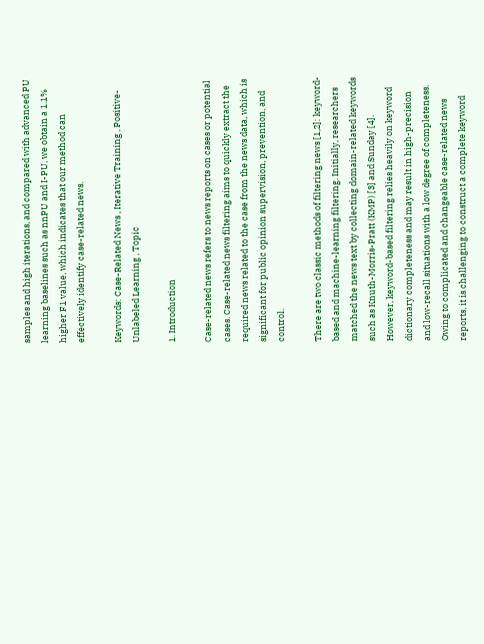samples and high iterations, and compared with advanced PU learning baselines such as nnPU and I-PU, we obtain a 1.1% higher F1 value, which indicates that our method can effectively identify case-related news.

Keywords: Case-Related News , Iterative Training , Positive-Unlabeled Learning , Topic

1. Introduction

Case-related news refers to news reports on cases or potential cases. Case-related news filtering aims to quickly extract the required news related to the case from the news data, which is significant for public opinion supervision, prevention, and control.

There are two classic methods of filtering news [1,2]: keyword-based and machine-learning filtering. Initially, researchers matched the news text by collecting domain-related keywords such as Knuth-Morris-Pratt (KMP) [3] and Sunday [4]. However, keyword-based filtering relies heavily on keyword dictionary completeness and may result in high-precision and low-recall situations with a low degree of completeness. Owing to complicated and changeable case-related news reports, it is challenging to construct a complete keyword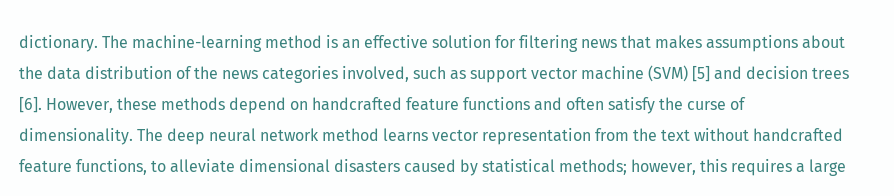dictionary. The machine-learning method is an effective solution for filtering news that makes assumptions about the data distribution of the news categories involved, such as support vector machine (SVM) [5] and decision trees [6]. However, these methods depend on handcrafted feature functions and often satisfy the curse of dimensionality. The deep neural network method learns vector representation from the text without handcrafted feature functions, to alleviate dimensional disasters caused by statistical methods; however, this requires a large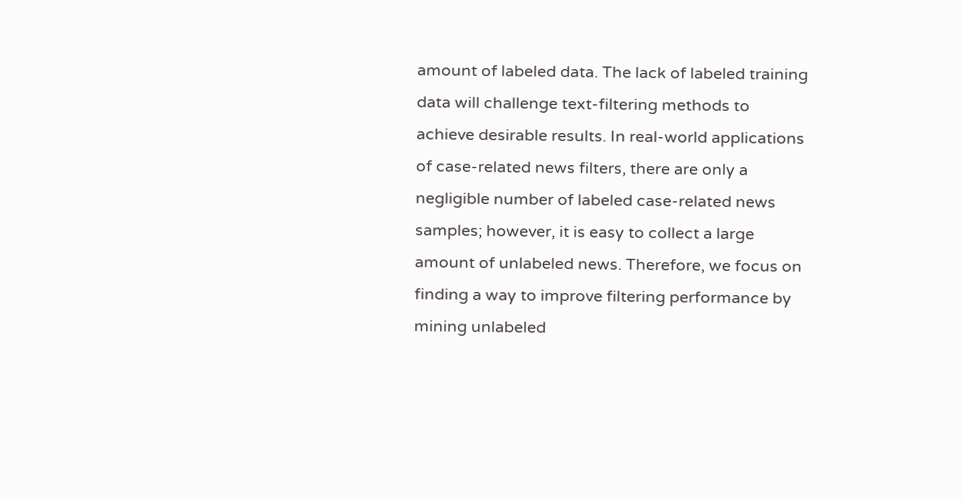amount of labeled data. The lack of labeled training data will challenge text-filtering methods to achieve desirable results. In real-world applications of case-related news filters, there are only a negligible number of labeled case-related news samples; however, it is easy to collect a large amount of unlabeled news. Therefore, we focus on finding a way to improve filtering performance by mining unlabeled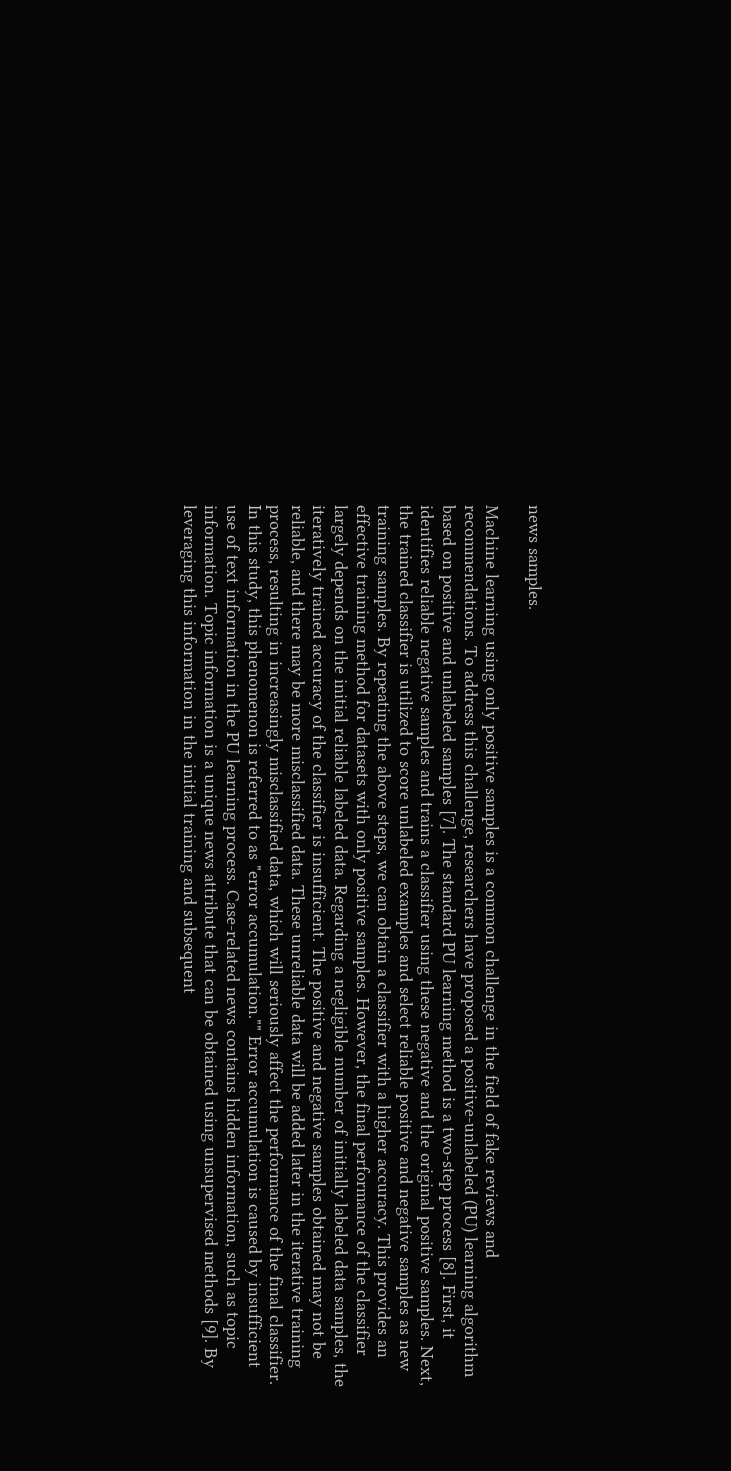news samples.

Machine learning using only positive samples is a common challenge in the field of fake reviews and recommendations. To address this challenge, researchers have proposed a positive-unlabeled (PU) learning algorithm based on positive and unlabeled samples [7]. The standard PU learning method is a two-step process [8]. First, it identifies reliable negative samples and trains a classifier using these negative and the original positive samples. Next, the trained classifier is utilized to score unlabeled examples and select reliable positive and negative samples as new training samples. By repeating the above steps, we can obtain a classifier with a higher accuracy. This provides an effective training method for datasets with only positive samples. However, the final performance of the classifier largely depends on the initial reliable labeled data. Regarding a negligible number of initially labeled data samples, the iteratively trained accuracy of the classifier is insufficient. The positive and negative samples obtained may not be reliable, and there may be more misclassified data. These unreliable data will be added later in the iterative training process, resulting in increasingly misclassified data, which will seriously affect the performance of the final classifier. In this study, this phenomenon is referred to as "error accumulation."" Error accumulation is caused by insufficient use of text information in the PU learning process. Case-related news contains hidden information, such as topic information. Topic information is a unique news attribute that can be obtained using unsupervised methods [9]. By leveraging this information in the initial training and subsequent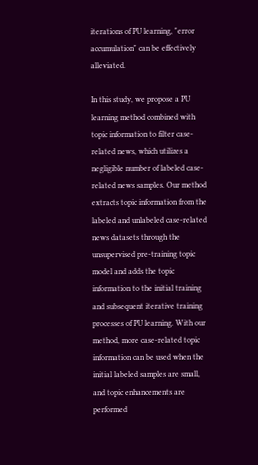iterations of PU learning, "error accumulation" can be effectively alleviated.

In this study, we propose a PU learning method combined with topic information to filter case-related news, which utilizes a negligible number of labeled case-related news samples. Our method extracts topic information from the labeled and unlabeled case-related news datasets through the unsupervised pre-training topic model and adds the topic information to the initial training and subsequent iterative training processes of PU learning. With our method, more case-related topic information can be used when the initial labeled samples are small, and topic enhancements are performed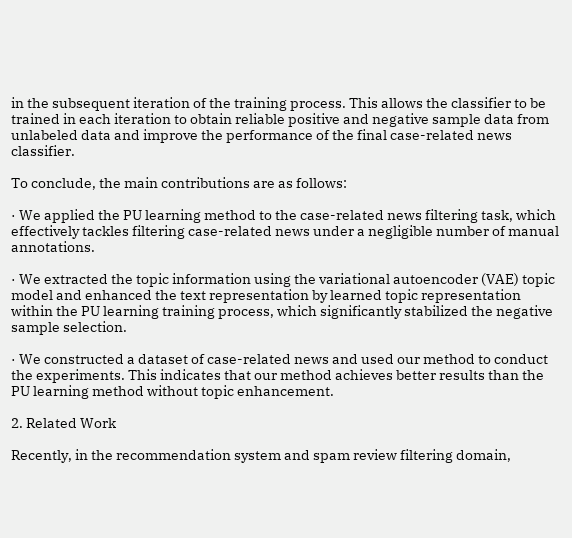in the subsequent iteration of the training process. This allows the classifier to be trained in each iteration to obtain reliable positive and negative sample data from unlabeled data and improve the performance of the final case-related news classifier.

To conclude, the main contributions are as follows:

· We applied the PU learning method to the case-related news filtering task, which effectively tackles filtering case-related news under a negligible number of manual annotations.

· We extracted the topic information using the variational autoencoder (VAE) topic model and enhanced the text representation by learned topic representation within the PU learning training process, which significantly stabilized the negative sample selection.

· We constructed a dataset of case-related news and used our method to conduct the experiments. This indicates that our method achieves better results than the PU learning method without topic enhancement.

2. Related Work

Recently, in the recommendation system and spam review filtering domain,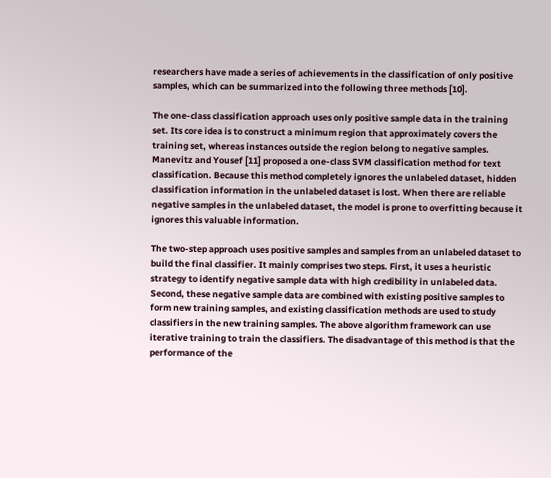researchers have made a series of achievements in the classification of only positive samples, which can be summarized into the following three methods [10].

The one-class classification approach uses only positive sample data in the training set. Its core idea is to construct a minimum region that approximately covers the training set, whereas instances outside the region belong to negative samples. Manevitz and Yousef [11] proposed a one-class SVM classification method for text classification. Because this method completely ignores the unlabeled dataset, hidden classification information in the unlabeled dataset is lost. When there are reliable negative samples in the unlabeled dataset, the model is prone to overfitting because it ignores this valuable information.

The two-step approach uses positive samples and samples from an unlabeled dataset to build the final classifier. It mainly comprises two steps. First, it uses a heuristic strategy to identify negative sample data with high credibility in unlabeled data. Second, these negative sample data are combined with existing positive samples to form new training samples, and existing classification methods are used to study classifiers in the new training samples. The above algorithm framework can use iterative training to train the classifiers. The disadvantage of this method is that the performance of the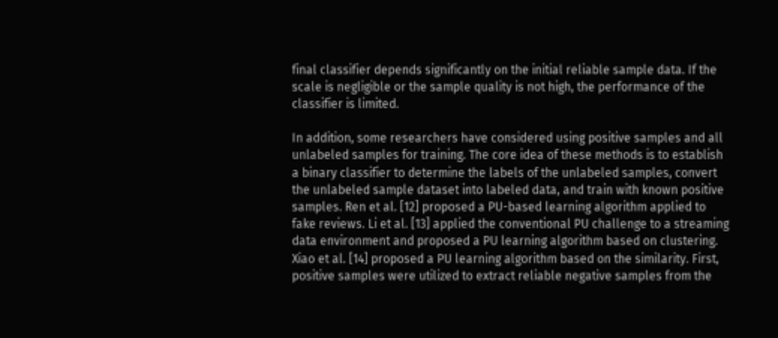final classifier depends significantly on the initial reliable sample data. If the scale is negligible or the sample quality is not high, the performance of the classifier is limited.

In addition, some researchers have considered using positive samples and all unlabeled samples for training. The core idea of these methods is to establish a binary classifier to determine the labels of the unlabeled samples, convert the unlabeled sample dataset into labeled data, and train with known positive samples. Ren et al. [12] proposed a PU-based learning algorithm applied to fake reviews. Li et al. [13] applied the conventional PU challenge to a streaming data environment and proposed a PU learning algorithm based on clustering. Xiao et al. [14] proposed a PU learning algorithm based on the similarity. First, positive samples were utilized to extract reliable negative samples from the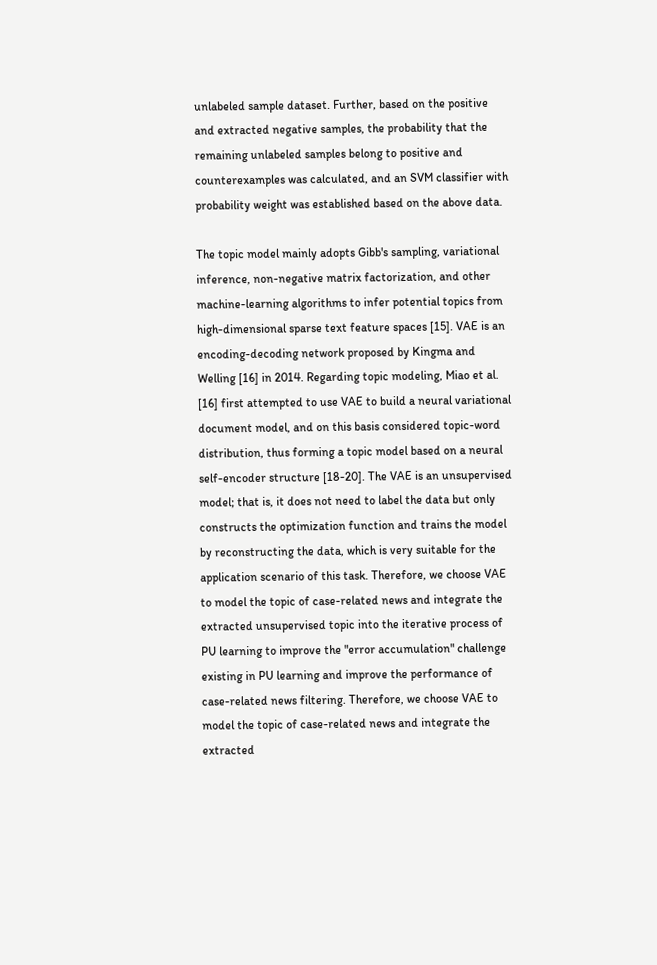unlabeled sample dataset. Further, based on the positive and extracted negative samples, the probability that the remaining unlabeled samples belong to positive and counterexamples was calculated, and an SVM classifier with probability weight was established based on the above data.

The topic model mainly adopts Gibb's sampling, variational inference, non-negative matrix factorization, and other machine-learning algorithms to infer potential topics from high-dimensional sparse text feature spaces [15]. VAE is an encoding-decoding network proposed by Kingma and Welling [16] in 2014. Regarding topic modeling, Miao et al. [16] first attempted to use VAE to build a neural variational document model, and on this basis considered topic-word distribution, thus forming a topic model based on a neural self-encoder structure [18-20]. The VAE is an unsupervised model; that is, it does not need to label the data but only constructs the optimization function and trains the model by reconstructing the data, which is very suitable for the application scenario of this task. Therefore, we choose VAE to model the topic of case-related news and integrate the extracted unsupervised topic into the iterative process of PU learning to improve the "error accumulation" challenge existing in PU learning and improve the performance of case-related news filtering. Therefore, we choose VAE to model the topic of case-related news and integrate the extracted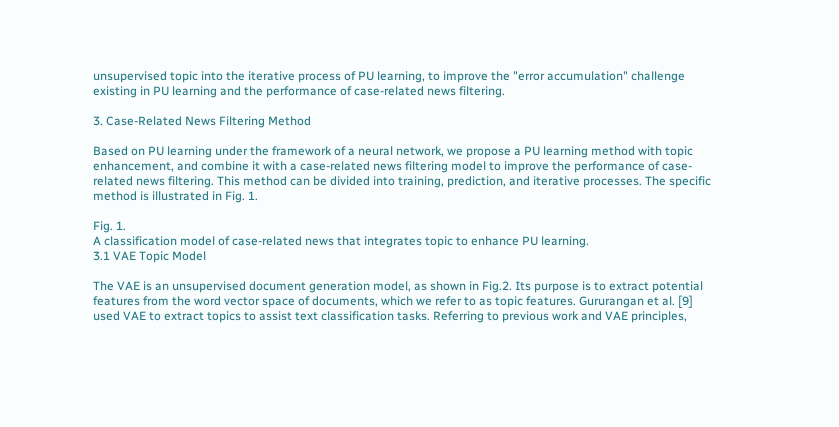unsupervised topic into the iterative process of PU learning, to improve the "error accumulation" challenge existing in PU learning and the performance of case-related news filtering.

3. Case-Related News Filtering Method

Based on PU learning under the framework of a neural network, we propose a PU learning method with topic enhancement, and combine it with a case-related news filtering model to improve the performance of case-related news filtering. This method can be divided into training, prediction, and iterative processes. The specific method is illustrated in Fig. 1.

Fig. 1.
A classification model of case-related news that integrates topic to enhance PU learning.
3.1 VAE Topic Model

The VAE is an unsupervised document generation model, as shown in Fig.2. Its purpose is to extract potential features from the word vector space of documents, which we refer to as topic features. Gururangan et al. [9] used VAE to extract topics to assist text classification tasks. Referring to previous work and VAE principles,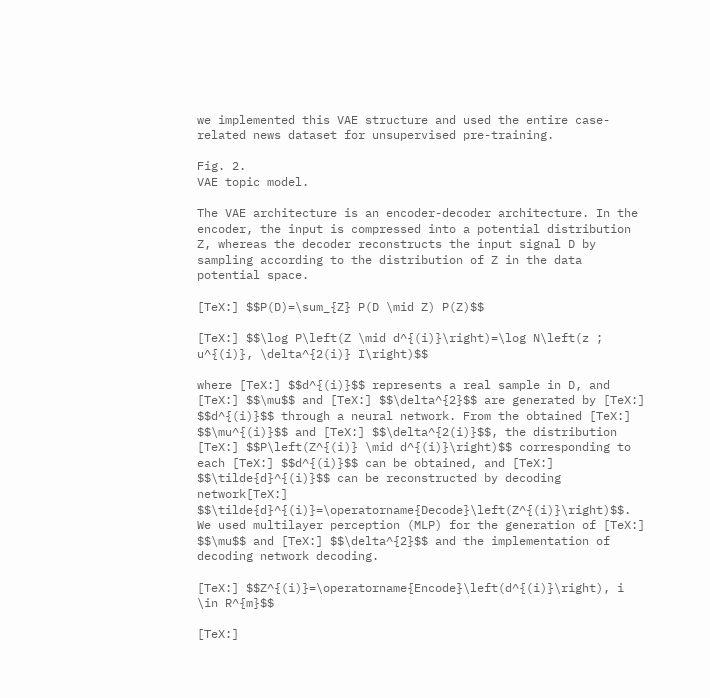we implemented this VAE structure and used the entire case-related news dataset for unsupervised pre-training.

Fig. 2.
VAE topic model.

The VAE architecture is an encoder-decoder architecture. In the encoder, the input is compressed into a potential distribution Z, whereas the decoder reconstructs the input signal D by sampling according to the distribution of Z in the data potential space.

[TeX:] $$P(D)=\sum_{Z} P(D \mid Z) P(Z)$$

[TeX:] $$\log P\left(Z \mid d^{(i)}\right)=\log N\left(z ; u^{(i)}, \delta^{2(i)} I\right)$$

where [TeX:] $$d^{(i)}$$ represents a real sample in D, and [TeX:] $$\mu$$ and [TeX:] $$\delta^{2}$$ are generated by [TeX:] $$d^{(i)}$$ through a neural network. From the obtained [TeX:] $$\mu^{(i)}$$ and [TeX:] $$\delta^{2(i)}$$, the distribution [TeX:] $$P\left(Z^{(i)} \mid d^{(i)}\right)$$ corresponding to each [TeX:] $$d^{(i)}$$ can be obtained, and [TeX:] $$\tilde{d}^{(i)}$$ can be reconstructed by decoding network[TeX:] $$\tilde{d}^{(i)}=\operatorname{Decode}\left(Z^{(i)}\right)$$. We used multilayer perception (MLP) for the generation of [TeX:] $$\mu$$ and [TeX:] $$\delta^{2}$$ and the implementation of decoding network decoding.

[TeX:] $$Z^{(i)}=\operatorname{Encode}\left(d^{(i)}\right), i \in R^{m}$$

[TeX:]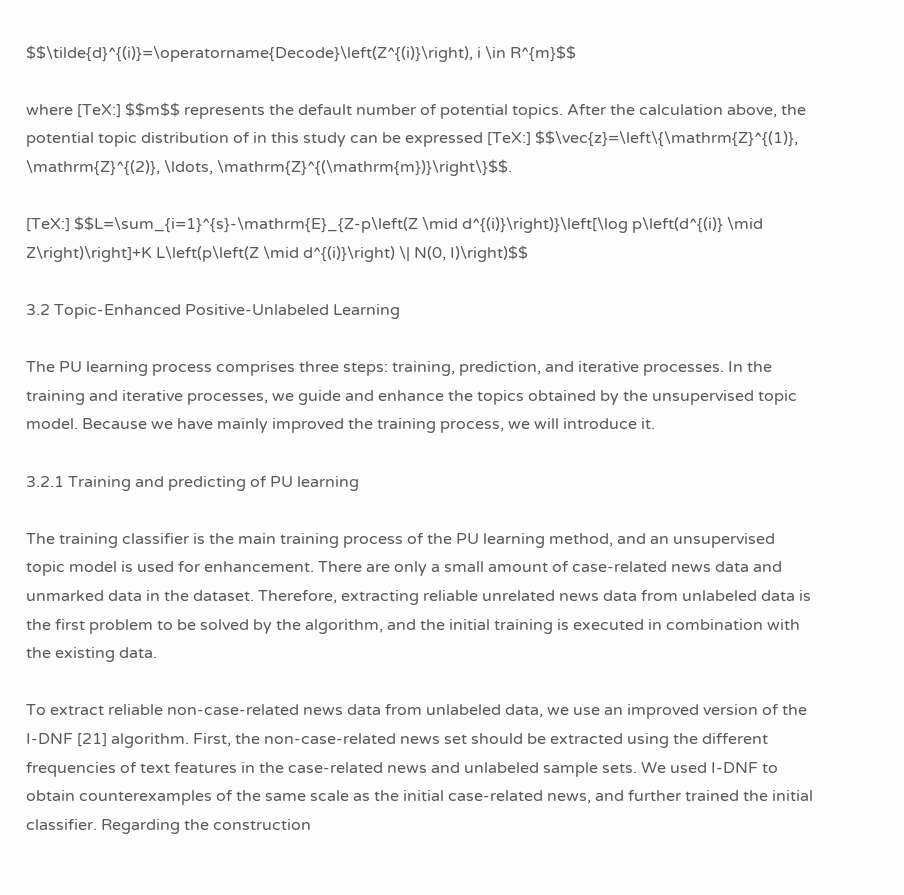$$\tilde{d}^{(i)}=\operatorname{Decode}\left(Z^{(i)}\right), i \in R^{m}$$

where [TeX:] $$m$$ represents the default number of potential topics. After the calculation above, the potential topic distribution of in this study can be expressed [TeX:] $$\vec{z}=\left\{\mathrm{Z}^{(1)}, \mathrm{Z}^{(2)}, \ldots, \mathrm{Z}^{(\mathrm{m})}\right\}$$.

[TeX:] $$L=\sum_{i=1}^{s}-\mathrm{E}_{Z-p\left(Z \mid d^{(i)}\right)}\left[\log p\left(d^{(i)} \mid Z\right)\right]+K L\left(p\left(Z \mid d^{(i)}\right) \| N(0, I)\right)$$

3.2 Topic-Enhanced Positive-Unlabeled Learning

The PU learning process comprises three steps: training, prediction, and iterative processes. In the training and iterative processes, we guide and enhance the topics obtained by the unsupervised topic model. Because we have mainly improved the training process, we will introduce it.

3.2.1 Training and predicting of PU learning

The training classifier is the main training process of the PU learning method, and an unsupervised topic model is used for enhancement. There are only a small amount of case-related news data and unmarked data in the dataset. Therefore, extracting reliable unrelated news data from unlabeled data is the first problem to be solved by the algorithm, and the initial training is executed in combination with the existing data.

To extract reliable non-case-related news data from unlabeled data, we use an improved version of the I-DNF [21] algorithm. First, the non-case-related news set should be extracted using the different frequencies of text features in the case-related news and unlabeled sample sets. We used I-DNF to obtain counterexamples of the same scale as the initial case-related news, and further trained the initial classifier. Regarding the construction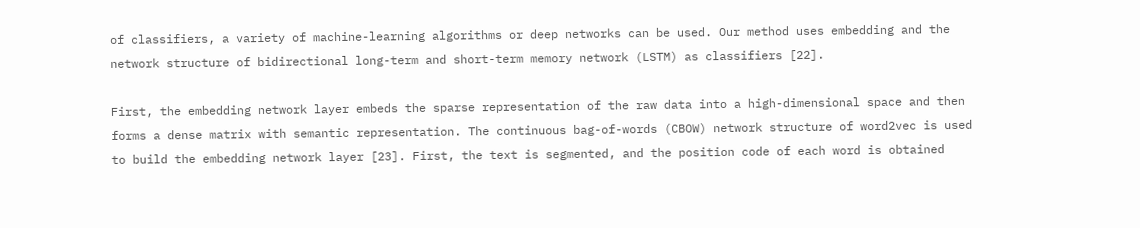of classifiers, a variety of machine-learning algorithms or deep networks can be used. Our method uses embedding and the network structure of bidirectional long-term and short-term memory network (LSTM) as classifiers [22].

First, the embedding network layer embeds the sparse representation of the raw data into a high-dimensional space and then forms a dense matrix with semantic representation. The continuous bag-of-words (CBOW) network structure of word2vec is used to build the embedding network layer [23]. First, the text is segmented, and the position code of each word is obtained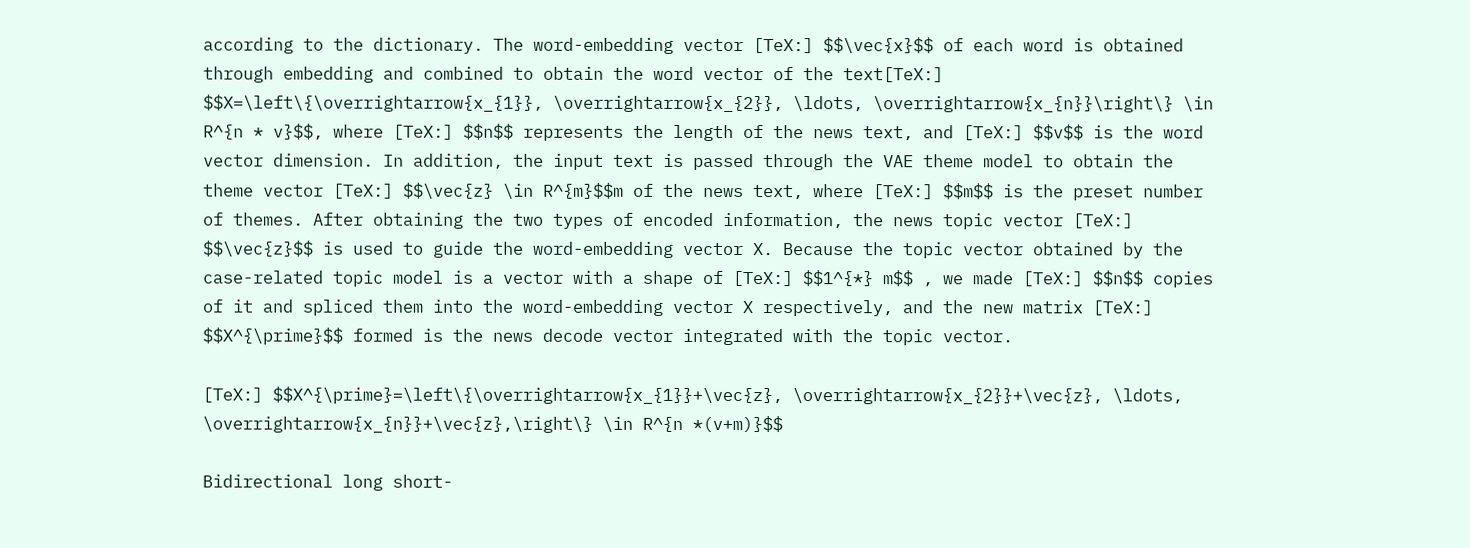according to the dictionary. The word-embedding vector [TeX:] $$\vec{x}$$ of each word is obtained through embedding and combined to obtain the word vector of the text[TeX:] $$X=\left\{\overrightarrow{x_{1}}, \overrightarrow{x_{2}}, \ldots, \overrightarrow{x_{n}}\right\} \in R^{n * v}$$, where [TeX:] $$n$$ represents the length of the news text, and [TeX:] $$v$$ is the word vector dimension. In addition, the input text is passed through the VAE theme model to obtain the theme vector [TeX:] $$\vec{z} \in R^{m}$$m of the news text, where [TeX:] $$m$$ is the preset number of themes. After obtaining the two types of encoded information, the news topic vector [TeX:] $$\vec{z}$$ is used to guide the word-embedding vector X. Because the topic vector obtained by the case-related topic model is a vector with a shape of [TeX:] $$1^{*} m$$ , we made [TeX:] $$n$$ copies of it and spliced them into the word-embedding vector X respectively, and the new matrix [TeX:] $$X^{\prime}$$ formed is the news decode vector integrated with the topic vector.

[TeX:] $$X^{\prime}=\left\{\overrightarrow{x_{1}}+\vec{z}, \overrightarrow{x_{2}}+\vec{z}, \ldots, \overrightarrow{x_{n}}+\vec{z},\right\} \in R^{n *(v+m)}$$

Bidirectional long short-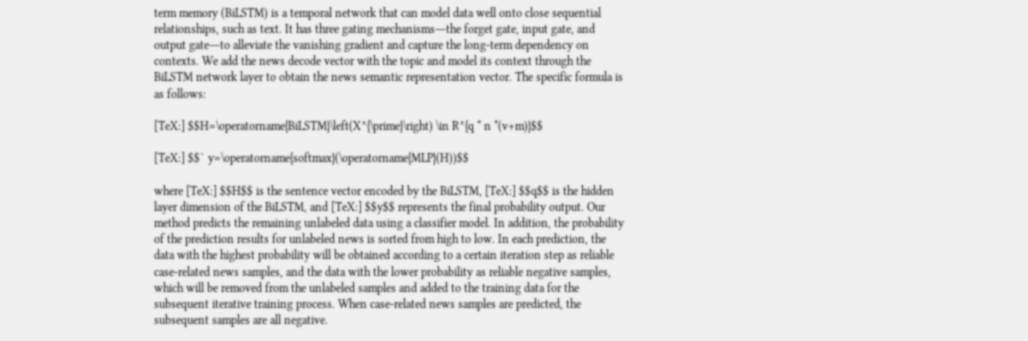term memory (BiLSTM) is a temporal network that can model data well onto close sequential relationships, such as text. It has three gating mechanisms―the forget gate, input gate, and output gate―to alleviate the vanishing gradient and capture the long-term dependency on contexts. We add the news decode vector with the topic and model its context through the BiLSTM network layer to obtain the news semantic representation vector. The specific formula is as follows:

[TeX:] $$H=\operatorname{BiLSTM}\left(X^{\prime}\right) \in R^{q * n *(v+m)}$$

[TeX:] $$` y=\operatorname{softmax}(\operatorname{MLP}(H))$$

where [TeX:] $$H$$ is the sentence vector encoded by the BiLSTM, [TeX:] $$q$$ is the hidden layer dimension of the BiLSTM, and [TeX:] $$y$$ represents the final probability output. Our method predicts the remaining unlabeled data using a classifier model. In addition, the probability of the prediction results for unlabeled news is sorted from high to low. In each prediction, the data with the highest probability will be obtained according to a certain iteration step as reliable case-related news samples, and the data with the lower probability as reliable negative samples, which will be removed from the unlabeled samples and added to the training data for the subsequent iterative training process. When case-related news samples are predicted, the subsequent samples are all negative.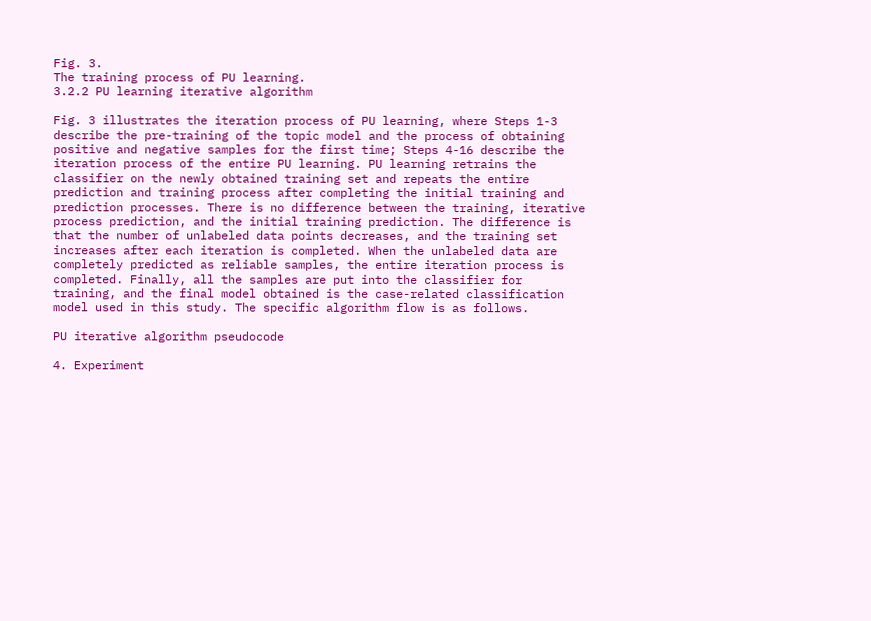Fig. 3.
The training process of PU learning.
3.2.2 PU learning iterative algorithm

Fig. 3 illustrates the iteration process of PU learning, where Steps 1-3 describe the pre-training of the topic model and the process of obtaining positive and negative samples for the first time; Steps 4-16 describe the iteration process of the entire PU learning. PU learning retrains the classifier on the newly obtained training set and repeats the entire prediction and training process after completing the initial training and prediction processes. There is no difference between the training, iterative process prediction, and the initial training prediction. The difference is that the number of unlabeled data points decreases, and the training set increases after each iteration is completed. When the unlabeled data are completely predicted as reliable samples, the entire iteration process is completed. Finally, all the samples are put into the classifier for training, and the final model obtained is the case-related classification model used in this study. The specific algorithm flow is as follows.

PU iterative algorithm pseudocode

4. Experiment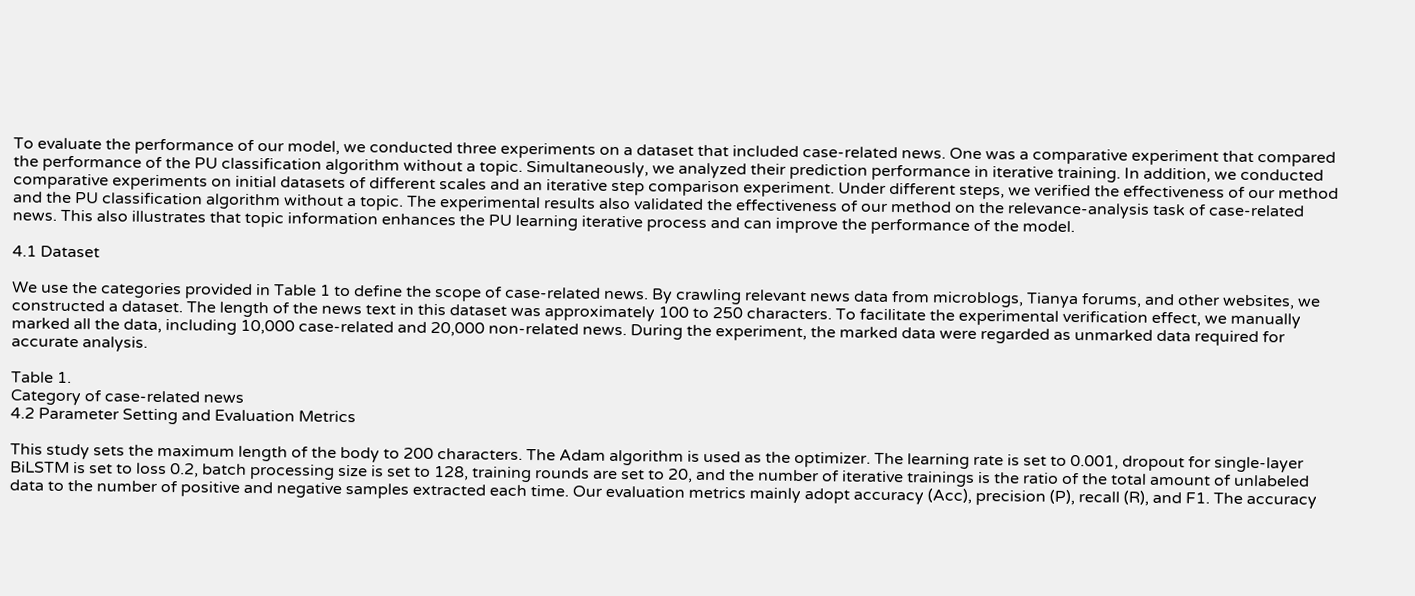To evaluate the performance of our model, we conducted three experiments on a dataset that included case-related news. One was a comparative experiment that compared the performance of the PU classification algorithm without a topic. Simultaneously, we analyzed their prediction performance in iterative training. In addition, we conducted comparative experiments on initial datasets of different scales and an iterative step comparison experiment. Under different steps, we verified the effectiveness of our method and the PU classification algorithm without a topic. The experimental results also validated the effectiveness of our method on the relevance-analysis task of case-related news. This also illustrates that topic information enhances the PU learning iterative process and can improve the performance of the model.

4.1 Dataset

We use the categories provided in Table 1 to define the scope of case-related news. By crawling relevant news data from microblogs, Tianya forums, and other websites, we constructed a dataset. The length of the news text in this dataset was approximately 100 to 250 characters. To facilitate the experimental verification effect, we manually marked all the data, including 10,000 case-related and 20,000 non-related news. During the experiment, the marked data were regarded as unmarked data required for accurate analysis.

Table 1.
Category of case-related news
4.2 Parameter Setting and Evaluation Metrics

This study sets the maximum length of the body to 200 characters. The Adam algorithm is used as the optimizer. The learning rate is set to 0.001, dropout for single-layer BiLSTM is set to loss 0.2, batch processing size is set to 128, training rounds are set to 20, and the number of iterative trainings is the ratio of the total amount of unlabeled data to the number of positive and negative samples extracted each time. Our evaluation metrics mainly adopt accuracy (Acc), precision (P), recall (R), and F1. The accuracy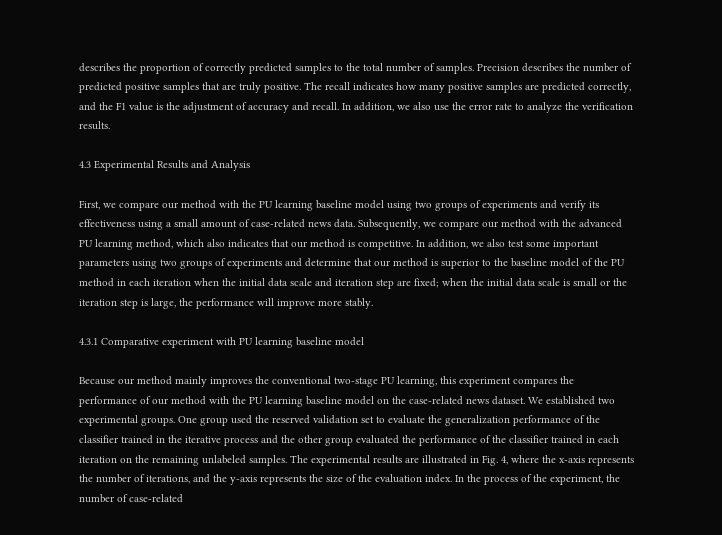describes the proportion of correctly predicted samples to the total number of samples. Precision describes the number of predicted positive samples that are truly positive. The recall indicates how many positive samples are predicted correctly, and the F1 value is the adjustment of accuracy and recall. In addition, we also use the error rate to analyze the verification results.

4.3 Experimental Results and Analysis

First, we compare our method with the PU learning baseline model using two groups of experiments and verify its effectiveness using a small amount of case-related news data. Subsequently, we compare our method with the advanced PU learning method, which also indicates that our method is competitive. In addition, we also test some important parameters using two groups of experiments and determine that our method is superior to the baseline model of the PU method in each iteration when the initial data scale and iteration step are fixed; when the initial data scale is small or the iteration step is large, the performance will improve more stably.

4.3.1 Comparative experiment with PU learning baseline model

Because our method mainly improves the conventional two-stage PU learning, this experiment compares the performance of our method with the PU learning baseline model on the case-related news dataset. We established two experimental groups. One group used the reserved validation set to evaluate the generalization performance of the classifier trained in the iterative process and the other group evaluated the performance of the classifier trained in each iteration on the remaining unlabeled samples. The experimental results are illustrated in Fig. 4, where the x-axis represents the number of iterations, and the y-axis represents the size of the evaluation index. In the process of the experiment, the number of case-related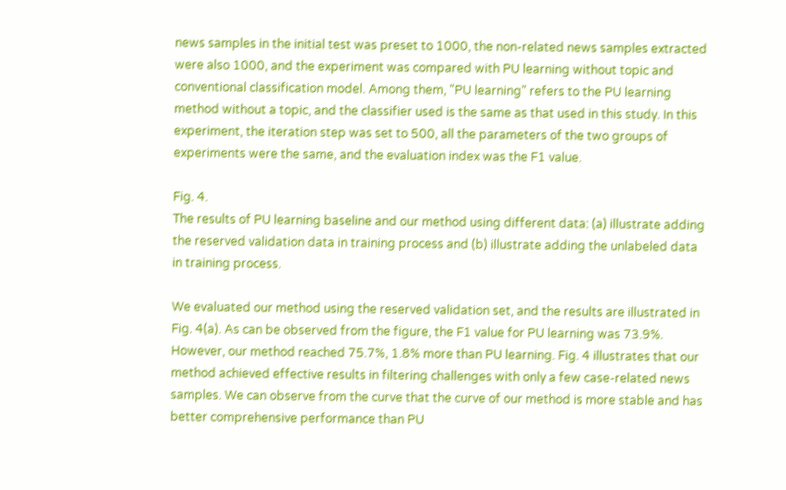news samples in the initial test was preset to 1000, the non-related news samples extracted were also 1000, and the experiment was compared with PU learning without topic and conventional classification model. Among them, "PU learning" refers to the PU learning method without a topic, and the classifier used is the same as that used in this study. In this experiment, the iteration step was set to 500, all the parameters of the two groups of experiments were the same, and the evaluation index was the F1 value.

Fig. 4.
The results of PU learning baseline and our method using different data: (a) illustrate adding the reserved validation data in training process and (b) illustrate adding the unlabeled data in training process.

We evaluated our method using the reserved validation set, and the results are illustrated in Fig. 4(a). As can be observed from the figure, the F1 value for PU learning was 73.9%. However, our method reached 75.7%, 1.8% more than PU learning. Fig. 4 illustrates that our method achieved effective results in filtering challenges with only a few case-related news samples. We can observe from the curve that the curve of our method is more stable and has better comprehensive performance than PU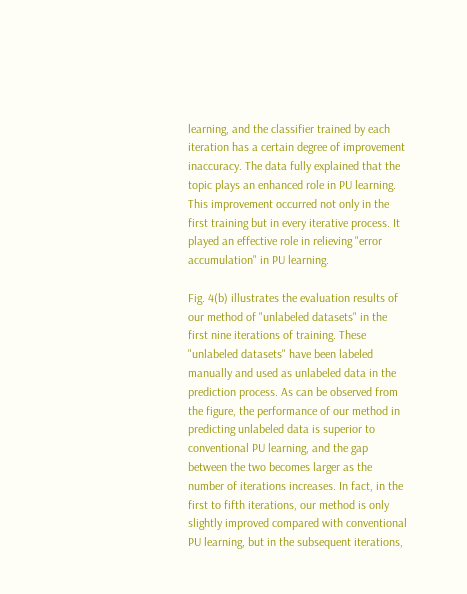learning, and the classifier trained by each iteration has a certain degree of improvement inaccuracy. The data fully explained that the topic plays an enhanced role in PU learning. This improvement occurred not only in the first training but in every iterative process. It played an effective role in relieving "error accumulation" in PU learning.

Fig. 4(b) illustrates the evaluation results of our method of "unlabeled datasets" in the first nine iterations of training. These "unlabeled datasets" have been labeled manually and used as unlabeled data in the prediction process. As can be observed from the figure, the performance of our method in predicting unlabeled data is superior to conventional PU learning, and the gap between the two becomes larger as the number of iterations increases. In fact, in the first to fifth iterations, our method is only slightly improved compared with conventional PU learning, but in the subsequent iterations,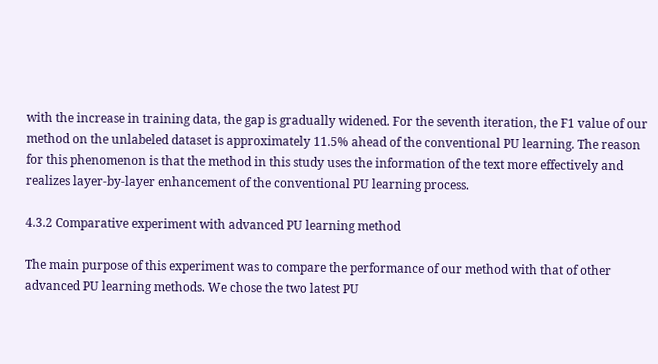with the increase in training data, the gap is gradually widened. For the seventh iteration, the F1 value of our method on the unlabeled dataset is approximately 11.5% ahead of the conventional PU learning. The reason for this phenomenon is that the method in this study uses the information of the text more effectively and realizes layer-by-layer enhancement of the conventional PU learning process.

4.3.2 Comparative experiment with advanced PU learning method

The main purpose of this experiment was to compare the performance of our method with that of other advanced PU learning methods. We chose the two latest PU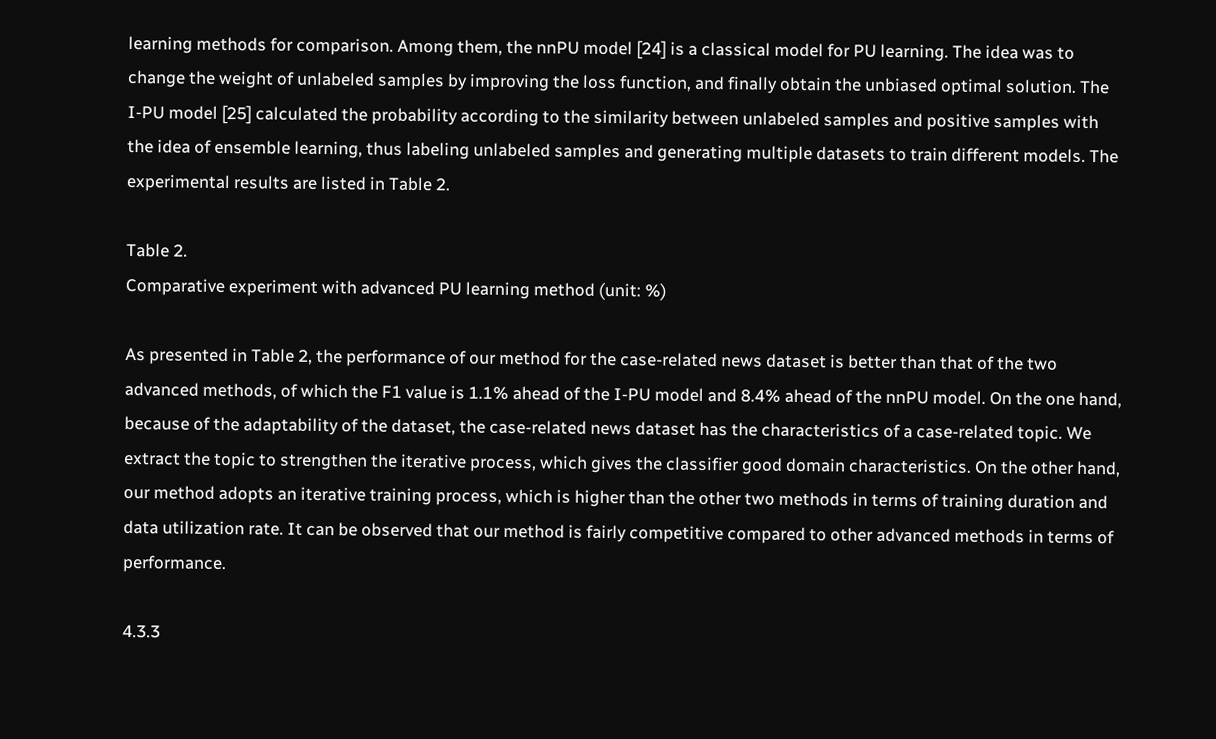learning methods for comparison. Among them, the nnPU model [24] is a classical model for PU learning. The idea was to change the weight of unlabeled samples by improving the loss function, and finally obtain the unbiased optimal solution. The I-PU model [25] calculated the probability according to the similarity between unlabeled samples and positive samples with the idea of ensemble learning, thus labeling unlabeled samples and generating multiple datasets to train different models. The experimental results are listed in Table 2.

Table 2.
Comparative experiment with advanced PU learning method (unit: %)

As presented in Table 2, the performance of our method for the case-related news dataset is better than that of the two advanced methods, of which the F1 value is 1.1% ahead of the I-PU model and 8.4% ahead of the nnPU model. On the one hand, because of the adaptability of the dataset, the case-related news dataset has the characteristics of a case-related topic. We extract the topic to strengthen the iterative process, which gives the classifier good domain characteristics. On the other hand, our method adopts an iterative training process, which is higher than the other two methods in terms of training duration and data utilization rate. It can be observed that our method is fairly competitive compared to other advanced methods in terms of performance.

4.3.3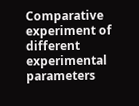Comparative experiment of different experimental parameters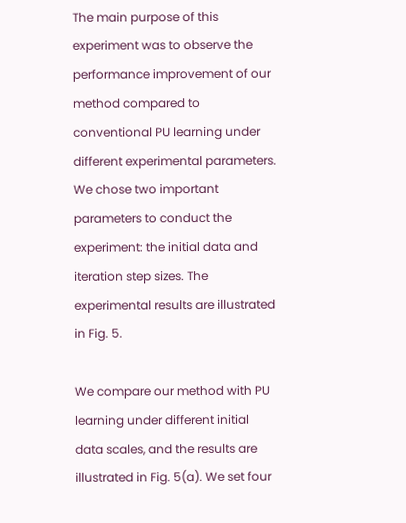The main purpose of this experiment was to observe the performance improvement of our method compared to conventional PU learning under different experimental parameters. We chose two important parameters to conduct the experiment: the initial data and iteration step sizes. The experimental results are illustrated in Fig. 5.

We compare our method with PU learning under different initial data scales, and the results are illustrated in Fig. 5(a). We set four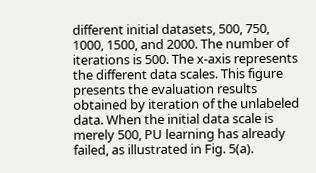different initial datasets, 500, 750, 1000, 1500, and 2000. The number of iterations is 500. The x-axis represents the different data scales. This figure presents the evaluation results obtained by iteration of the unlabeled data. When the initial data scale is merely 500, PU learning has already failed, as illustrated in Fig. 5(a).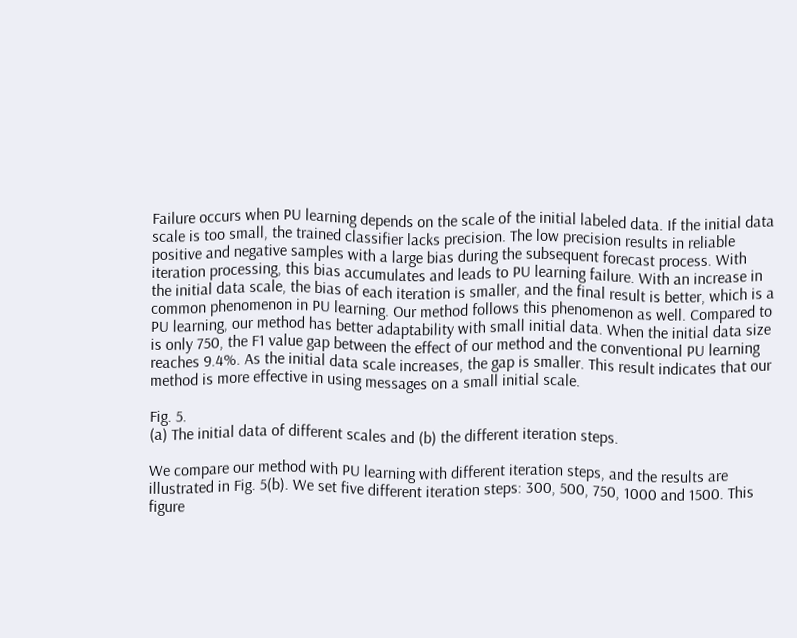Failure occurs when PU learning depends on the scale of the initial labeled data. If the initial data scale is too small, the trained classifier lacks precision. The low precision results in reliable positive and negative samples with a large bias during the subsequent forecast process. With iteration processing, this bias accumulates and leads to PU learning failure. With an increase in the initial data scale, the bias of each iteration is smaller, and the final result is better, which is a common phenomenon in PU learning. Our method follows this phenomenon as well. Compared to PU learning, our method has better adaptability with small initial data. When the initial data size is only 750, the F1 value gap between the effect of our method and the conventional PU learning reaches 9.4%. As the initial data scale increases, the gap is smaller. This result indicates that our method is more effective in using messages on a small initial scale.

Fig. 5.
(a) The initial data of different scales and (b) the different iteration steps.

We compare our method with PU learning with different iteration steps, and the results are illustrated in Fig. 5(b). We set five different iteration steps: 300, 500, 750, 1000 and 1500. This figure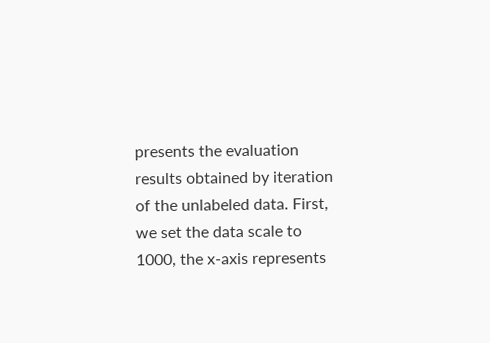presents the evaluation results obtained by iteration of the unlabeled data. First, we set the data scale to 1000, the x-axis represents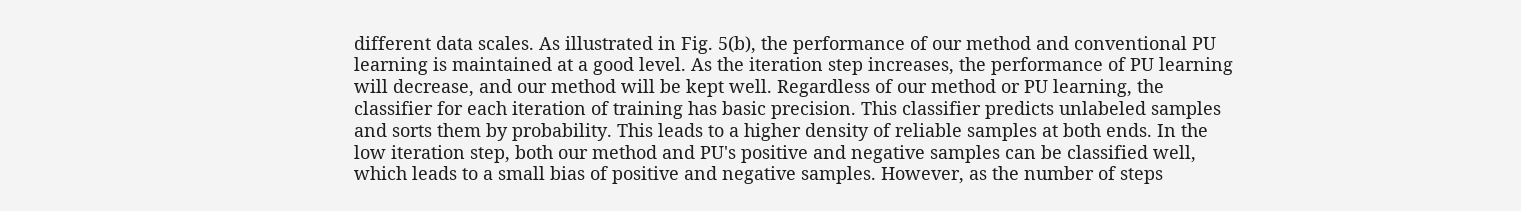different data scales. As illustrated in Fig. 5(b), the performance of our method and conventional PU learning is maintained at a good level. As the iteration step increases, the performance of PU learning will decrease, and our method will be kept well. Regardless of our method or PU learning, the classifier for each iteration of training has basic precision. This classifier predicts unlabeled samples and sorts them by probability. This leads to a higher density of reliable samples at both ends. In the low iteration step, both our method and PU's positive and negative samples can be classified well, which leads to a small bias of positive and negative samples. However, as the number of steps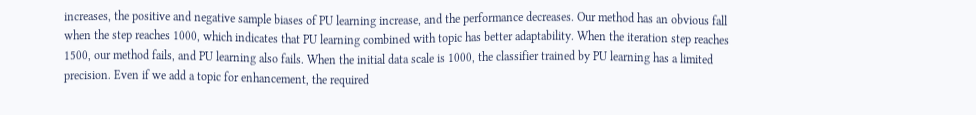increases, the positive and negative sample biases of PU learning increase, and the performance decreases. Our method has an obvious fall when the step reaches 1000, which indicates that PU learning combined with topic has better adaptability. When the iteration step reaches 1500, our method fails, and PU learning also fails. When the initial data scale is 1000, the classifier trained by PU learning has a limited precision. Even if we add a topic for enhancement, the required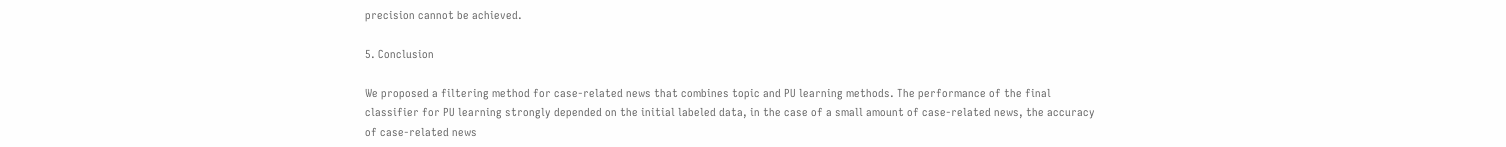precision cannot be achieved.

5. Conclusion

We proposed a filtering method for case-related news that combines topic and PU learning methods. The performance of the final classifier for PU learning strongly depended on the initial labeled data, in the case of a small amount of case-related news, the accuracy of case-related news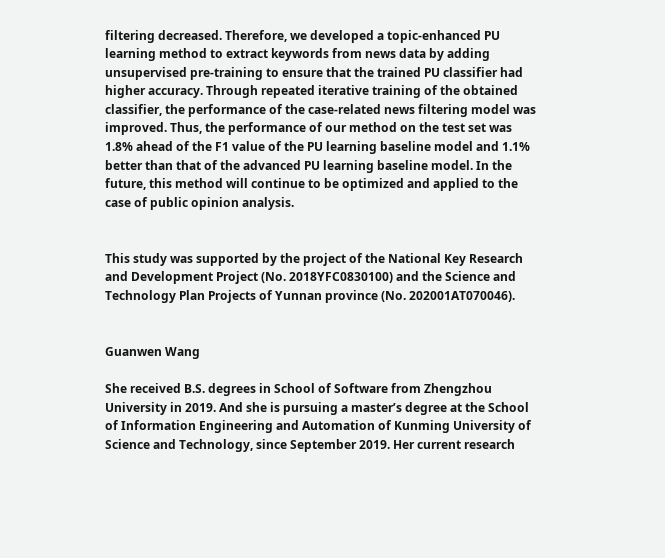filtering decreased. Therefore, we developed a topic-enhanced PU learning method to extract keywords from news data by adding unsupervised pre-training to ensure that the trained PU classifier had higher accuracy. Through repeated iterative training of the obtained classifier, the performance of the case-related news filtering model was improved. Thus, the performance of our method on the test set was 1.8% ahead of the F1 value of the PU learning baseline model and 1.1% better than that of the advanced PU learning baseline model. In the future, this method will continue to be optimized and applied to the case of public opinion analysis.


This study was supported by the project of the National Key Research and Development Project (No. 2018YFC0830100) and the Science and Technology Plan Projects of Yunnan province (No. 202001AT070046).


Guanwen Wang

She received B.S. degrees in School of Software from Zhengzhou University in 2019. And she is pursuing a master’s degree at the School of Information Engineering and Automation of Kunming University of Science and Technology, since September 2019. Her current research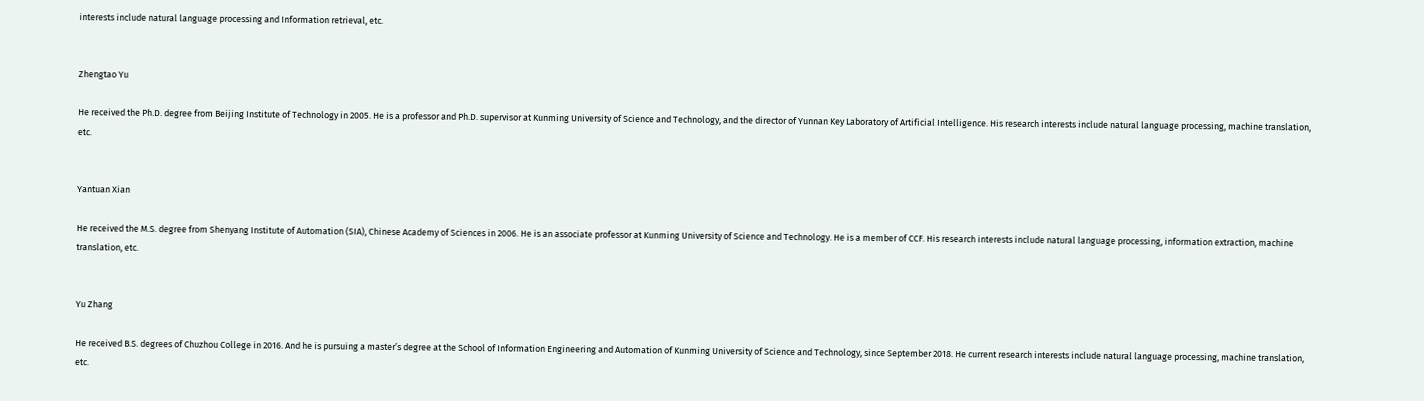interests include natural language processing and Information retrieval, etc.


Zhengtao Yu

He received the Ph.D. degree from Beijing Institute of Technology in 2005. He is a professor and Ph.D. supervisor at Kunming University of Science and Technology, and the director of Yunnan Key Laboratory of Artificial Intelligence. His research interests include natural language processing, machine translation, etc.


Yantuan Xian

He received the M.S. degree from Shenyang Institute of Automation (SIA), Chinese Academy of Sciences in 2006. He is an associate professor at Kunming University of Science and Technology. He is a member of CCF. His research interests include natural language processing, information extraction, machine translation, etc.


Yu Zhang

He received B.S. degrees of Chuzhou College in 2016. And he is pursuing a master’s degree at the School of Information Engineering and Automation of Kunming University of Science and Technology, since September 2018. He current research interests include natural language processing, machine translation, etc.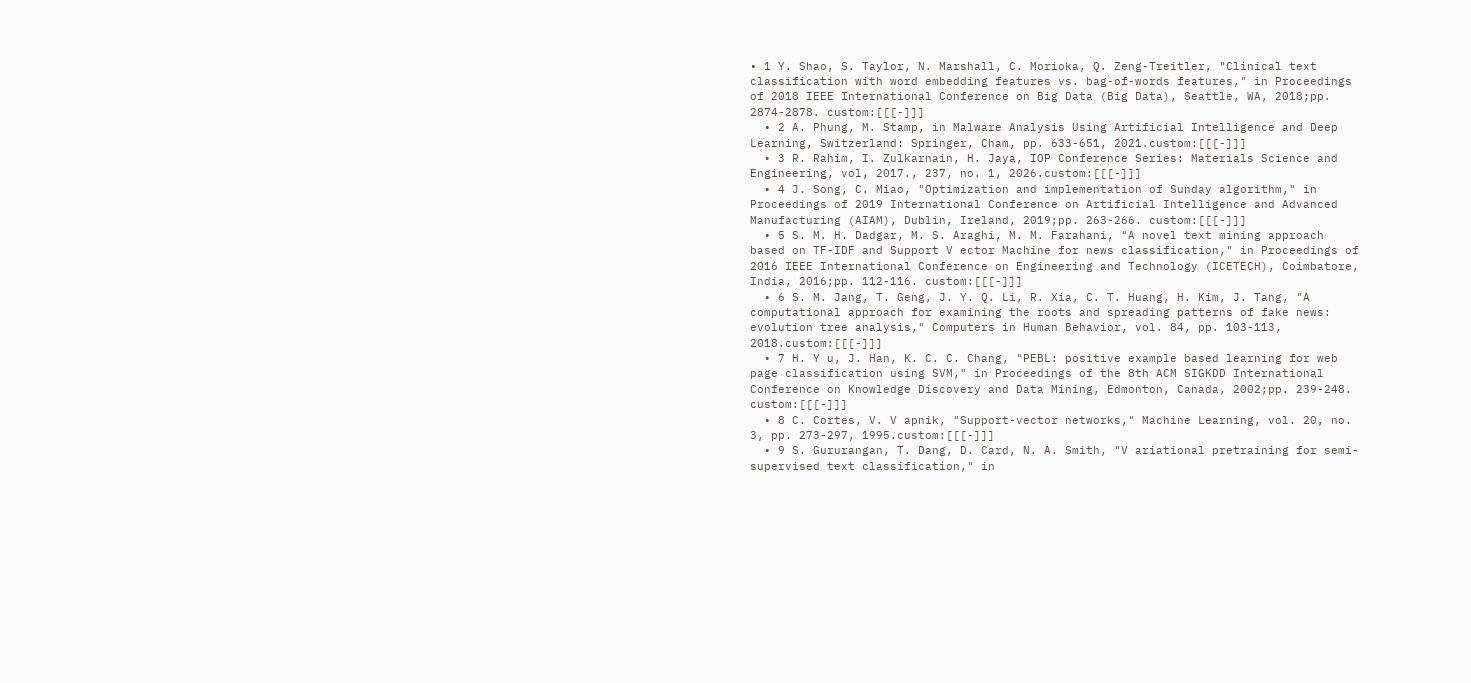• 1 Y. Shao, S. Taylor, N. Marshall, C. Morioka, Q. Zeng-Treitler, "Clinical text classification with word embedding features vs. bag-of-words features," in Proceedings of 2018 IEEE International Conference on Big Data (Big Data), Seattle, WA, 2018;pp. 2874-2878. custom:[[[-]]]
  • 2 A. Phung, M. Stamp, in Malware Analysis Using Artificial Intelligence and Deep Learning, Switzerland: Springer, Cham, pp. 633-651, 2021.custom:[[[-]]]
  • 3 R. Rahim, I. Zulkarnain, H. Jaya, IOP Conference Series: Materials Science and Engineering, vol, 2017., 237, no. 1, 2026.custom:[[[-]]]
  • 4 J. Song, C. Miao, "Optimization and implementation of Sunday algorithm," in Proceedings of 2019 International Conference on Artificial Intelligence and Advanced Manufacturing (AIAM), Dublin, Ireland, 2019;pp. 263-266. custom:[[[-]]]
  • 5 S. M. H. Dadgar, M. S. Araghi, M. M. Farahani, "A novel text mining approach based on TF-IDF and Support V ector Machine for news classification," in Proceedings of 2016 IEEE International Conference on Engineering and Technology (ICETECH), Coimbatore, India, 2016;pp. 112-116. custom:[[[-]]]
  • 6 S. M. Jang, T. Geng, J. Y. Q. Li, R. Xia, C. T. Huang, H. Kim, J. Tang, "A computational approach for examining the roots and spreading patterns of fake news: evolution tree analysis," Computers in Human Behavior, vol. 84, pp. 103-113, 2018.custom:[[[-]]]
  • 7 H. Y u, J. Han, K. C. C. Chang, "PEBL: positive example based learning for web page classification using SVM," in Proceedings of the 8th ACM SIGKDD International Conference on Knowledge Discovery and Data Mining, Edmonton, Canada, 2002;pp. 239-248. custom:[[[-]]]
  • 8 C. Cortes, V. V apnik, "Support-vector networks," Machine Learning, vol. 20, no. 3, pp. 273-297, 1995.custom:[[[-]]]
  • 9 S. Gururangan, T. Dang, D. Card, N. A. Smith, "V ariational pretraining for semi-supervised text classification," in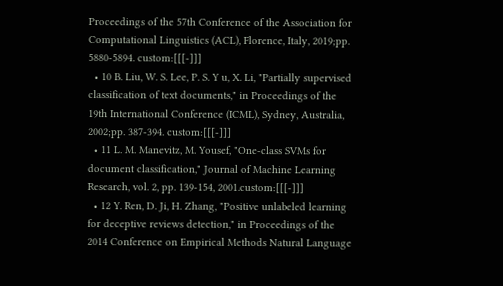Proceedings of the 57th Conference of the Association for Computational Linguistics (ACL), Florence, Italy, 2019;pp. 5880-5894. custom:[[[-]]]
  • 10 B. Liu, W. S. Lee, P. S. Y u, X. Li, "Partially supervised classification of text documents," in Proceedings of the 19th International Conference (ICML), Sydney, Australia, 2002;pp. 387-394. custom:[[[-]]]
  • 11 L. M. Manevitz, M. Yousef, "One-class SVMs for document classification," Journal of Machine Learning Research, vol. 2, pp. 139-154, 2001.custom:[[[-]]]
  • 12 Y. Ren, D. Ji, H. Zhang, "Positive unlabeled learning for deceptive reviews detection," in Proceedings of the 2014 Conference on Empirical Methods Natural Language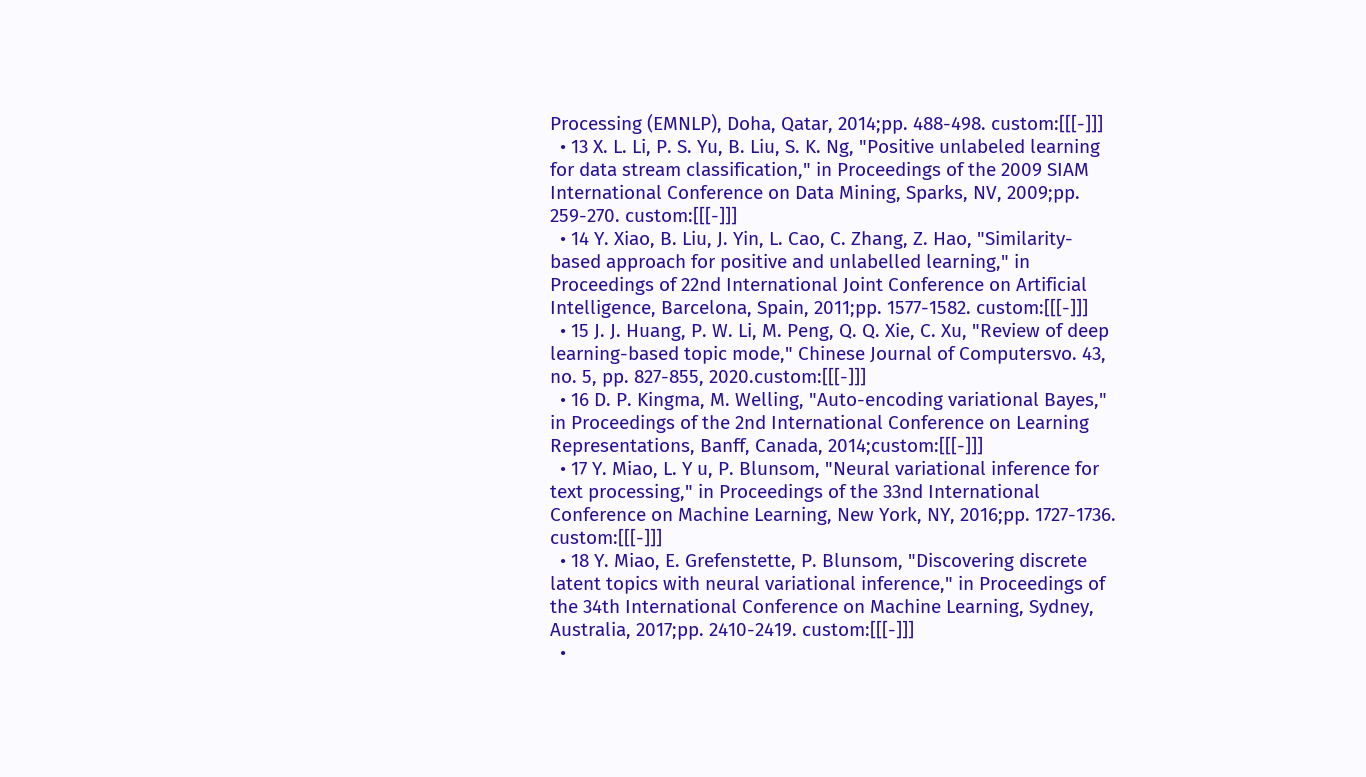Processing (EMNLP), Doha, Qatar, 2014;pp. 488-498. custom:[[[-]]]
  • 13 X. L. Li, P. S. Yu, B. Liu, S. K. Ng, "Positive unlabeled learning for data stream classification," in Proceedings of the 2009 SIAM International Conference on Data Mining, Sparks, NV, 2009;pp. 259-270. custom:[[[-]]]
  • 14 Y. Xiao, B. Liu, J. Yin, L. Cao, C. Zhang, Z. Hao, "Similarity-based approach for positive and unlabelled learning," in Proceedings of 22nd International Joint Conference on Artificial Intelligence, Barcelona, Spain, 2011;pp. 1577-1582. custom:[[[-]]]
  • 15 J. J. Huang, P. W. Li, M. Peng, Q. Q. Xie, C. Xu, "Review of deep learning-based topic mode," Chinese Journal of Computersvo. 43, no. 5, pp. 827-855, 2020.custom:[[[-]]]
  • 16 D. P. Kingma, M. Welling, "Auto-encoding variational Bayes," in Proceedings of the 2nd International Conference on Learning Representations, Banff, Canada, 2014;custom:[[[-]]]
  • 17 Y. Miao, L. Y u, P. Blunsom, "Neural variational inference for text processing," in Proceedings of the 33nd International Conference on Machine Learning, New York, NY, 2016;pp. 1727-1736. custom:[[[-]]]
  • 18 Y. Miao, E. Grefenstette, P. Blunsom, "Discovering discrete latent topics with neural variational inference," in Proceedings of the 34th International Conference on Machine Learning, Sydney, Australia, 2017;pp. 2410-2419. custom:[[[-]]]
  •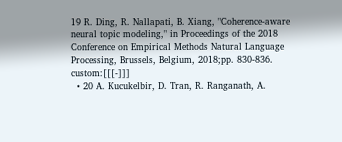19 R. Ding, R. Nallapati, B. Xiang, "Coherence-aware neural topic modeling," in Proceedings of the 2018 Conference on Empirical Methods Natural Language Processing, Brussels, Belgium, 2018;pp. 830-836. custom:[[[-]]]
  • 20 A. Kucukelbir, D. Tran, R. Ranganath, A.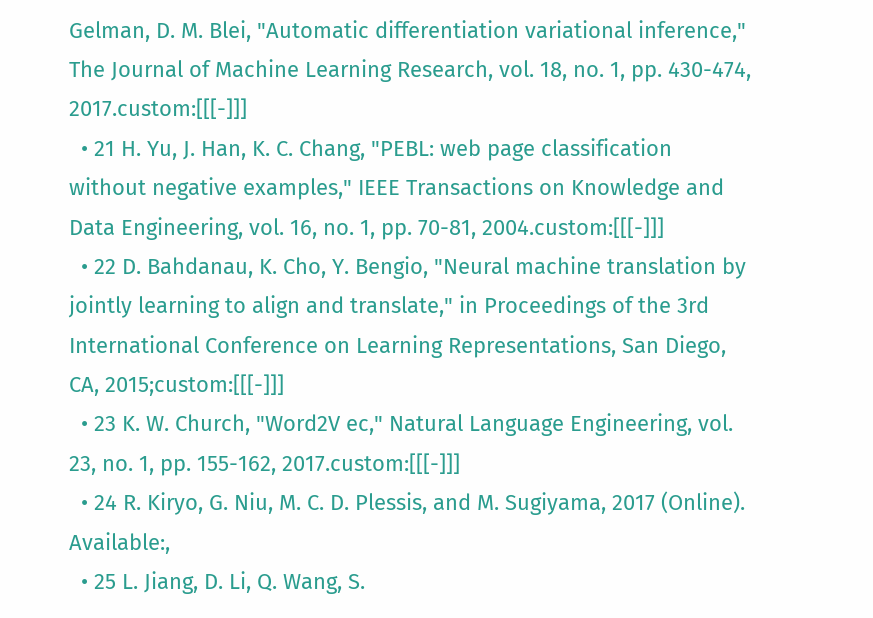Gelman, D. M. Blei, "Automatic differentiation variational inference," The Journal of Machine Learning Research, vol. 18, no. 1, pp. 430-474, 2017.custom:[[[-]]]
  • 21 H. Yu, J. Han, K. C. Chang, "PEBL: web page classification without negative examples," IEEE Transactions on Knowledge and Data Engineering, vol. 16, no. 1, pp. 70-81, 2004.custom:[[[-]]]
  • 22 D. Bahdanau, K. Cho, Y. Bengio, "Neural machine translation by jointly learning to align and translate," in Proceedings of the 3rd International Conference on Learning Representations, San Diego, CA, 2015;custom:[[[-]]]
  • 23 K. W. Church, "Word2V ec," Natural Language Engineering, vol. 23, no. 1, pp. 155-162, 2017.custom:[[[-]]]
  • 24 R. Kiryo, G. Niu, M. C. D. Plessis, and M. Sugiyama, 2017 (Online). Available:,
  • 25 L. Jiang, D. Li, Q. Wang, S.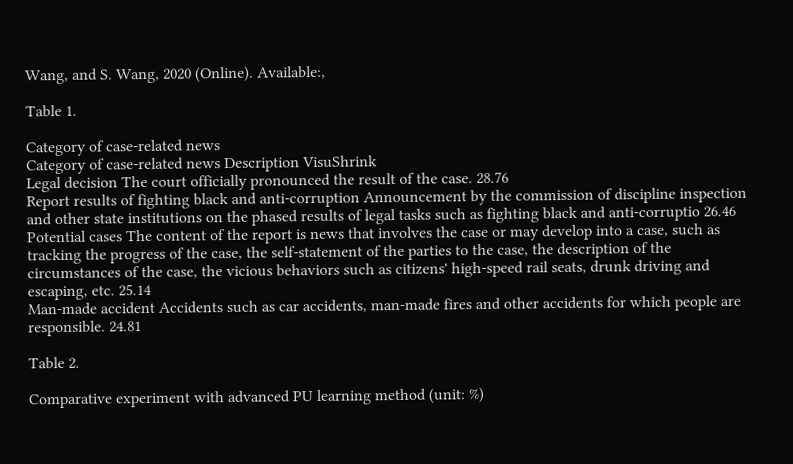Wang, and S. Wang, 2020 (Online). Available:,

Table 1.

Category of case-related news
Category of case-related news Description VisuShrink
Legal decision The court officially pronounced the result of the case. 28.76
Report results of fighting black and anti-corruption Announcement by the commission of discipline inspection and other state institutions on the phased results of legal tasks such as fighting black and anti-corruptio 26.46
Potential cases The content of the report is news that involves the case or may develop into a case, such as tracking the progress of the case, the self-statement of the parties to the case, the description of the circumstances of the case, the vicious behaviors such as citizens' high-speed rail seats, drunk driving and escaping, etc. 25.14
Man-made accident Accidents such as car accidents, man-made fires and other accidents for which people are responsible. 24.81

Table 2.

Comparative experiment with advanced PU learning method (unit: %)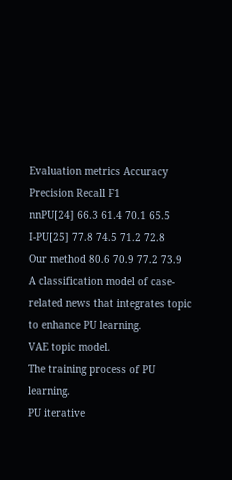Evaluation metrics Accuracy Precision Recall F1
nnPU[24] 66.3 61.4 70.1 65.5
I-PU[25] 77.8 74.5 71.2 72.8
Our method 80.6 70.9 77.2 73.9
A classification model of case-related news that integrates topic to enhance PU learning.
VAE topic model.
The training process of PU learning.
PU iterative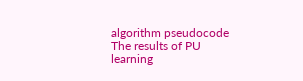algorithm pseudocode
The results of PU learning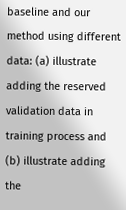baseline and our method using different data: (a) illustrate adding the reserved validation data in training process and (b) illustrate adding the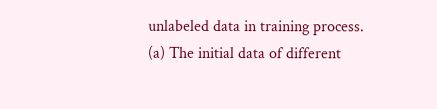unlabeled data in training process.
(a) The initial data of different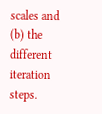scales and (b) the different iteration steps.